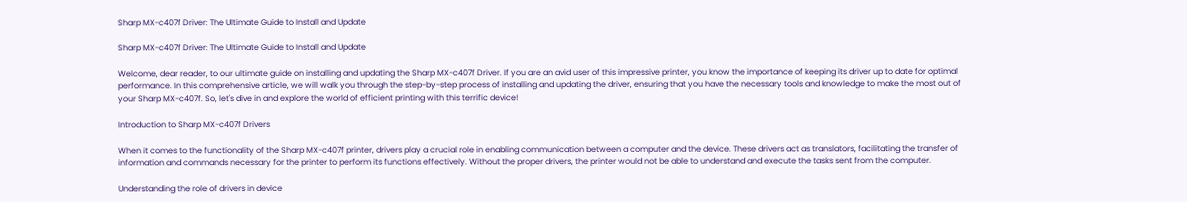Sharp MX-c407f Driver: The Ultimate Guide to Install and Update

Sharp MX-c407f Driver: The Ultimate Guide to Install and Update

Welcome, dear reader, to our ultimate guide on installing and updating the Sharp MX-c407f Driver. If you are an avid user of this impressive printer, you know the importance of keeping its driver up to date for optimal performance. In this comprehensive article, we will walk you through the step-by-step process of installing and updating the driver, ensuring that you have the necessary tools and knowledge to make the most out of your Sharp MX-c407f. So, let's dive in and explore the world of efficient printing with this terrific device!

Introduction to Sharp MX-c407f Drivers

When it comes to the functionality of the Sharp MX-c407f printer, drivers play a crucial role in enabling communication between a computer and the device. These drivers act as translators, facilitating the transfer of information and commands necessary for the printer to perform its functions effectively. Without the proper drivers, the printer would not be able to understand and execute the tasks sent from the computer.

Understanding the role of drivers in device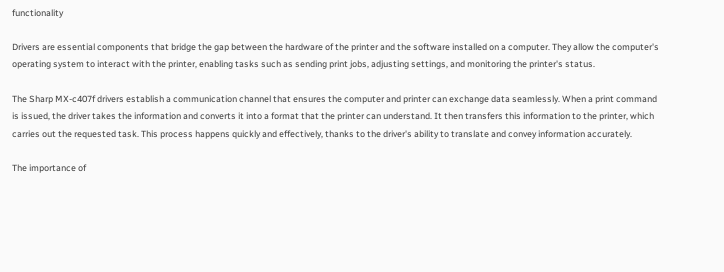functionality

Drivers are essential components that bridge the gap between the hardware of the printer and the software installed on a computer. They allow the computer's operating system to interact with the printer, enabling tasks such as sending print jobs, adjusting settings, and monitoring the printer's status.

The Sharp MX-c407f drivers establish a communication channel that ensures the computer and printer can exchange data seamlessly. When a print command is issued, the driver takes the information and converts it into a format that the printer can understand. It then transfers this information to the printer, which carries out the requested task. This process happens quickly and effectively, thanks to the driver's ability to translate and convey information accurately.

The importance of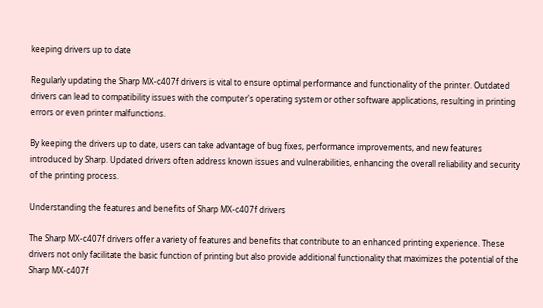keeping drivers up to date

Regularly updating the Sharp MX-c407f drivers is vital to ensure optimal performance and functionality of the printer. Outdated drivers can lead to compatibility issues with the computer's operating system or other software applications, resulting in printing errors or even printer malfunctions.

By keeping the drivers up to date, users can take advantage of bug fixes, performance improvements, and new features introduced by Sharp. Updated drivers often address known issues and vulnerabilities, enhancing the overall reliability and security of the printing process.

Understanding the features and benefits of Sharp MX-c407f drivers

The Sharp MX-c407f drivers offer a variety of features and benefits that contribute to an enhanced printing experience. These drivers not only facilitate the basic function of printing but also provide additional functionality that maximizes the potential of the Sharp MX-c407f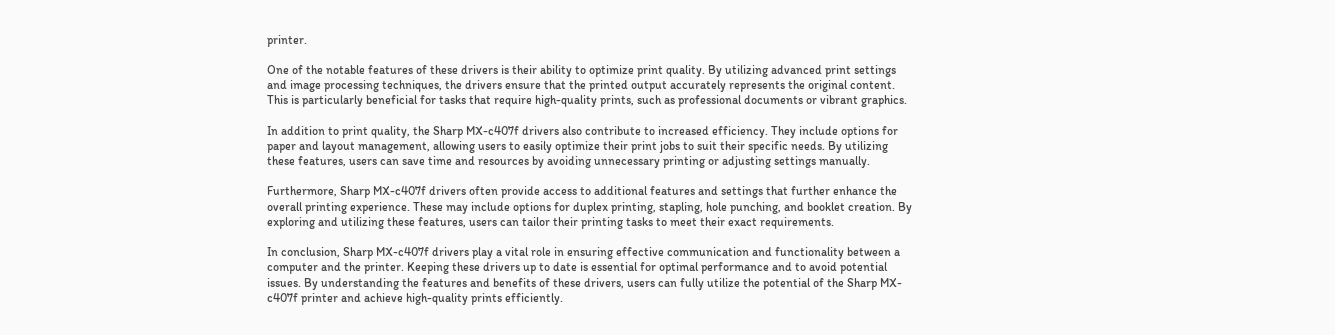printer.

One of the notable features of these drivers is their ability to optimize print quality. By utilizing advanced print settings and image processing techniques, the drivers ensure that the printed output accurately represents the original content. This is particularly beneficial for tasks that require high-quality prints, such as professional documents or vibrant graphics.

In addition to print quality, the Sharp MX-c407f drivers also contribute to increased efficiency. They include options for paper and layout management, allowing users to easily optimize their print jobs to suit their specific needs. By utilizing these features, users can save time and resources by avoiding unnecessary printing or adjusting settings manually.

Furthermore, Sharp MX-c407f drivers often provide access to additional features and settings that further enhance the overall printing experience. These may include options for duplex printing, stapling, hole punching, and booklet creation. By exploring and utilizing these features, users can tailor their printing tasks to meet their exact requirements.

In conclusion, Sharp MX-c407f drivers play a vital role in ensuring effective communication and functionality between a computer and the printer. Keeping these drivers up to date is essential for optimal performance and to avoid potential issues. By understanding the features and benefits of these drivers, users can fully utilize the potential of the Sharp MX-c407f printer and achieve high-quality prints efficiently.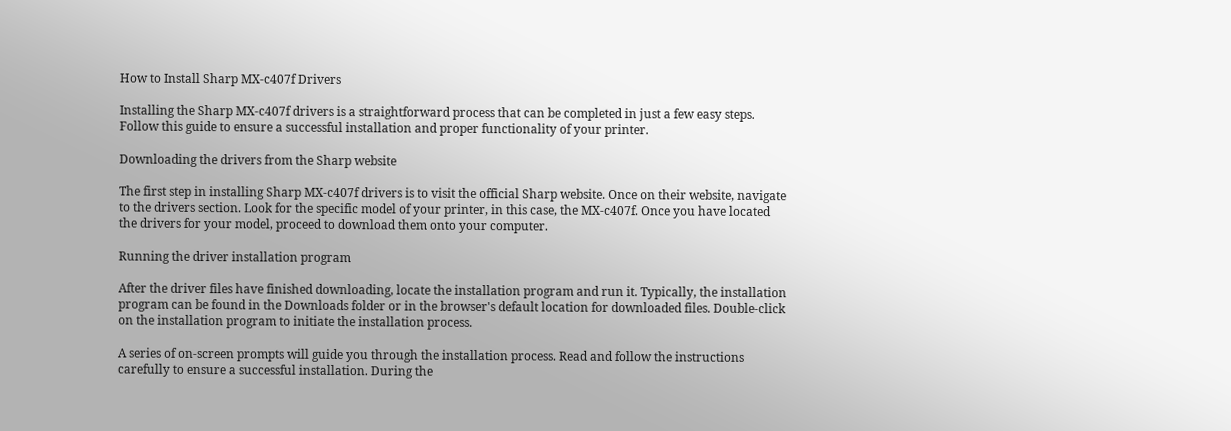How to Install Sharp MX-c407f Drivers

Installing the Sharp MX-c407f drivers is a straightforward process that can be completed in just a few easy steps. Follow this guide to ensure a successful installation and proper functionality of your printer.

Downloading the drivers from the Sharp website

The first step in installing Sharp MX-c407f drivers is to visit the official Sharp website. Once on their website, navigate to the drivers section. Look for the specific model of your printer, in this case, the MX-c407f. Once you have located the drivers for your model, proceed to download them onto your computer.

Running the driver installation program

After the driver files have finished downloading, locate the installation program and run it. Typically, the installation program can be found in the Downloads folder or in the browser's default location for downloaded files. Double-click on the installation program to initiate the installation process.

A series of on-screen prompts will guide you through the installation process. Read and follow the instructions carefully to ensure a successful installation. During the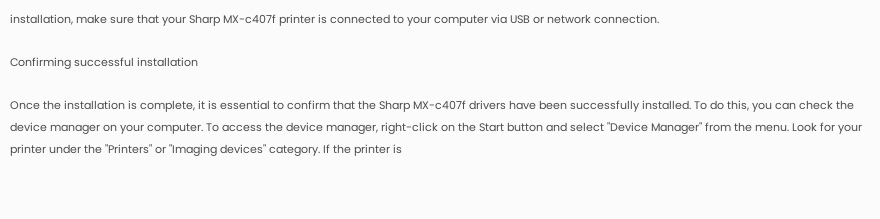installation, make sure that your Sharp MX-c407f printer is connected to your computer via USB or network connection.

Confirming successful installation

Once the installation is complete, it is essential to confirm that the Sharp MX-c407f drivers have been successfully installed. To do this, you can check the device manager on your computer. To access the device manager, right-click on the Start button and select "Device Manager" from the menu. Look for your printer under the "Printers" or "Imaging devices" category. If the printer is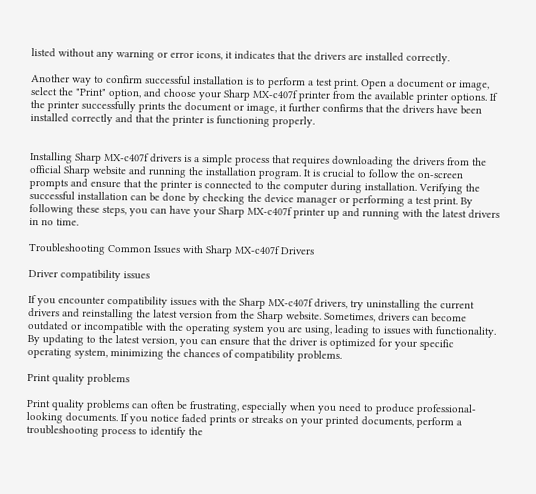listed without any warning or error icons, it indicates that the drivers are installed correctly.

Another way to confirm successful installation is to perform a test print. Open a document or image, select the "Print" option, and choose your Sharp MX-c407f printer from the available printer options. If the printer successfully prints the document or image, it further confirms that the drivers have been installed correctly and that the printer is functioning properly.


Installing Sharp MX-c407f drivers is a simple process that requires downloading the drivers from the official Sharp website and running the installation program. It is crucial to follow the on-screen prompts and ensure that the printer is connected to the computer during installation. Verifying the successful installation can be done by checking the device manager or performing a test print. By following these steps, you can have your Sharp MX-c407f printer up and running with the latest drivers in no time.

Troubleshooting Common Issues with Sharp MX-c407f Drivers

Driver compatibility issues

If you encounter compatibility issues with the Sharp MX-c407f drivers, try uninstalling the current drivers and reinstalling the latest version from the Sharp website. Sometimes, drivers can become outdated or incompatible with the operating system you are using, leading to issues with functionality. By updating to the latest version, you can ensure that the driver is optimized for your specific operating system, minimizing the chances of compatibility problems.

Print quality problems

Print quality problems can often be frustrating, especially when you need to produce professional-looking documents. If you notice faded prints or streaks on your printed documents, perform a troubleshooting process to identify the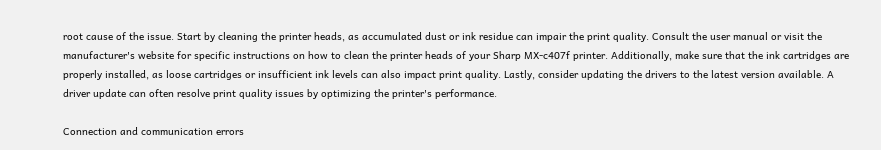root cause of the issue. Start by cleaning the printer heads, as accumulated dust or ink residue can impair the print quality. Consult the user manual or visit the manufacturer's website for specific instructions on how to clean the printer heads of your Sharp MX-c407f printer. Additionally, make sure that the ink cartridges are properly installed, as loose cartridges or insufficient ink levels can also impact print quality. Lastly, consider updating the drivers to the latest version available. A driver update can often resolve print quality issues by optimizing the printer's performance.

Connection and communication errors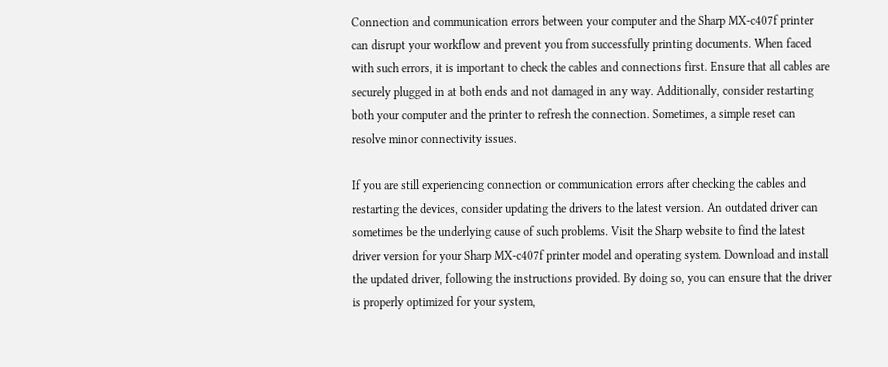Connection and communication errors between your computer and the Sharp MX-c407f printer can disrupt your workflow and prevent you from successfully printing documents. When faced with such errors, it is important to check the cables and connections first. Ensure that all cables are securely plugged in at both ends and not damaged in any way. Additionally, consider restarting both your computer and the printer to refresh the connection. Sometimes, a simple reset can resolve minor connectivity issues.

If you are still experiencing connection or communication errors after checking the cables and restarting the devices, consider updating the drivers to the latest version. An outdated driver can sometimes be the underlying cause of such problems. Visit the Sharp website to find the latest driver version for your Sharp MX-c407f printer model and operating system. Download and install the updated driver, following the instructions provided. By doing so, you can ensure that the driver is properly optimized for your system,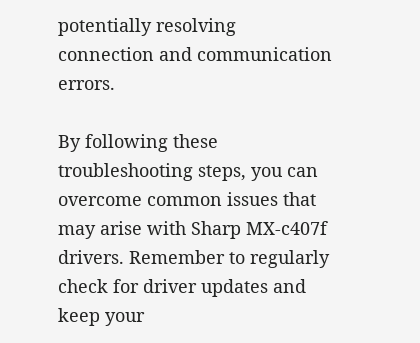potentially resolving connection and communication errors.

By following these troubleshooting steps, you can overcome common issues that may arise with Sharp MX-c407f drivers. Remember to regularly check for driver updates and keep your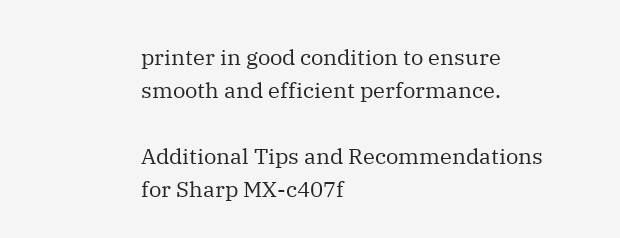printer in good condition to ensure smooth and efficient performance.

Additional Tips and Recommendations for Sharp MX-c407f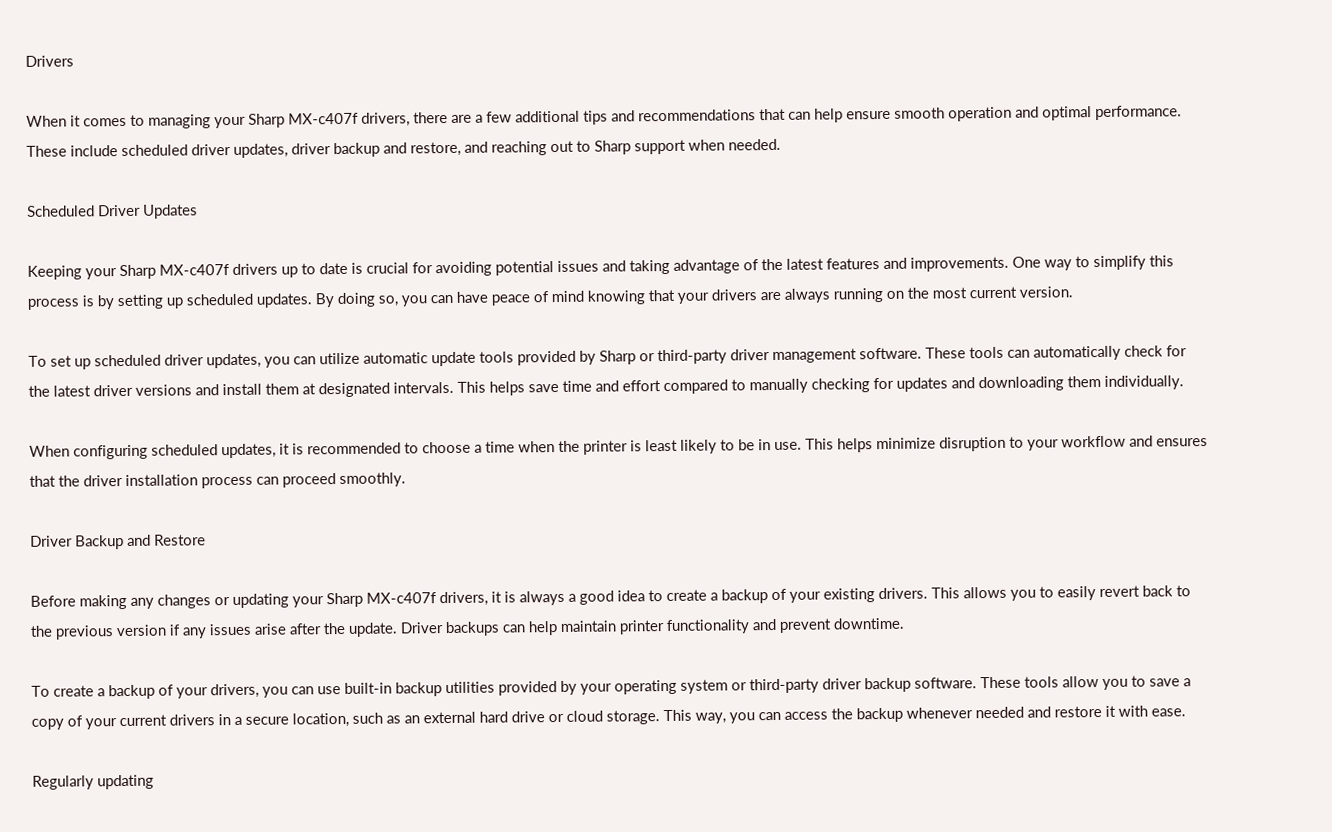Drivers

When it comes to managing your Sharp MX-c407f drivers, there are a few additional tips and recommendations that can help ensure smooth operation and optimal performance. These include scheduled driver updates, driver backup and restore, and reaching out to Sharp support when needed.

Scheduled Driver Updates

Keeping your Sharp MX-c407f drivers up to date is crucial for avoiding potential issues and taking advantage of the latest features and improvements. One way to simplify this process is by setting up scheduled updates. By doing so, you can have peace of mind knowing that your drivers are always running on the most current version.

To set up scheduled driver updates, you can utilize automatic update tools provided by Sharp or third-party driver management software. These tools can automatically check for the latest driver versions and install them at designated intervals. This helps save time and effort compared to manually checking for updates and downloading them individually.

When configuring scheduled updates, it is recommended to choose a time when the printer is least likely to be in use. This helps minimize disruption to your workflow and ensures that the driver installation process can proceed smoothly.

Driver Backup and Restore

Before making any changes or updating your Sharp MX-c407f drivers, it is always a good idea to create a backup of your existing drivers. This allows you to easily revert back to the previous version if any issues arise after the update. Driver backups can help maintain printer functionality and prevent downtime.

To create a backup of your drivers, you can use built-in backup utilities provided by your operating system or third-party driver backup software. These tools allow you to save a copy of your current drivers in a secure location, such as an external hard drive or cloud storage. This way, you can access the backup whenever needed and restore it with ease.

Regularly updating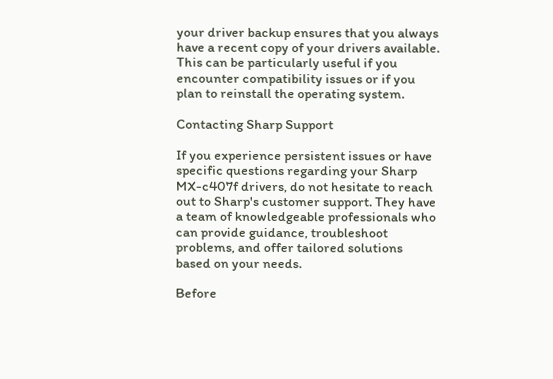your driver backup ensures that you always have a recent copy of your drivers available. This can be particularly useful if you encounter compatibility issues or if you plan to reinstall the operating system.

Contacting Sharp Support

If you experience persistent issues or have specific questions regarding your Sharp MX-c407f drivers, do not hesitate to reach out to Sharp's customer support. They have a team of knowledgeable professionals who can provide guidance, troubleshoot problems, and offer tailored solutions based on your needs.

Before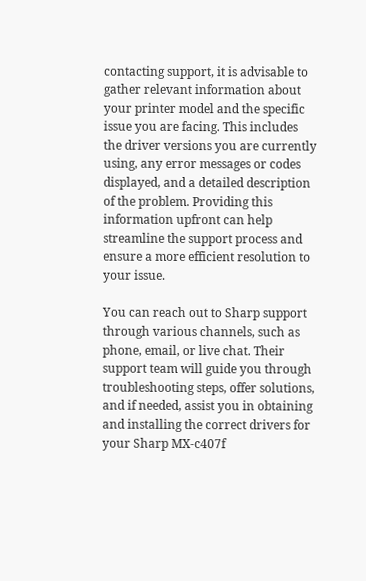contacting support, it is advisable to gather relevant information about your printer model and the specific issue you are facing. This includes the driver versions you are currently using, any error messages or codes displayed, and a detailed description of the problem. Providing this information upfront can help streamline the support process and ensure a more efficient resolution to your issue.

You can reach out to Sharp support through various channels, such as phone, email, or live chat. Their support team will guide you through troubleshooting steps, offer solutions, and if needed, assist you in obtaining and installing the correct drivers for your Sharp MX-c407f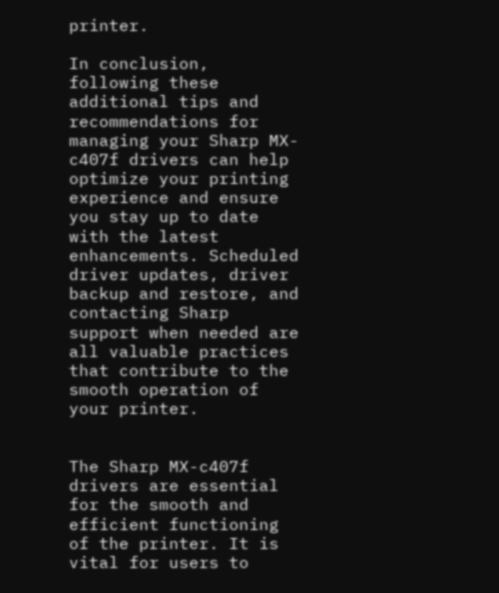printer.

In conclusion, following these additional tips and recommendations for managing your Sharp MX-c407f drivers can help optimize your printing experience and ensure you stay up to date with the latest enhancements. Scheduled driver updates, driver backup and restore, and contacting Sharp support when needed are all valuable practices that contribute to the smooth operation of your printer.


The Sharp MX-c407f drivers are essential for the smooth and efficient functioning of the printer. It is vital for users to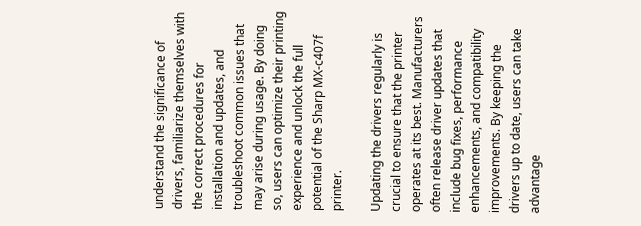understand the significance of drivers, familiarize themselves with the correct procedures for installation and updates, and troubleshoot common issues that may arise during usage. By doing so, users can optimize their printing experience and unlock the full potential of the Sharp MX-c407f printer.

Updating the drivers regularly is crucial to ensure that the printer operates at its best. Manufacturers often release driver updates that include bug fixes, performance enhancements, and compatibility improvements. By keeping the drivers up to date, users can take advantage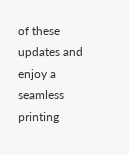of these updates and enjoy a seamless printing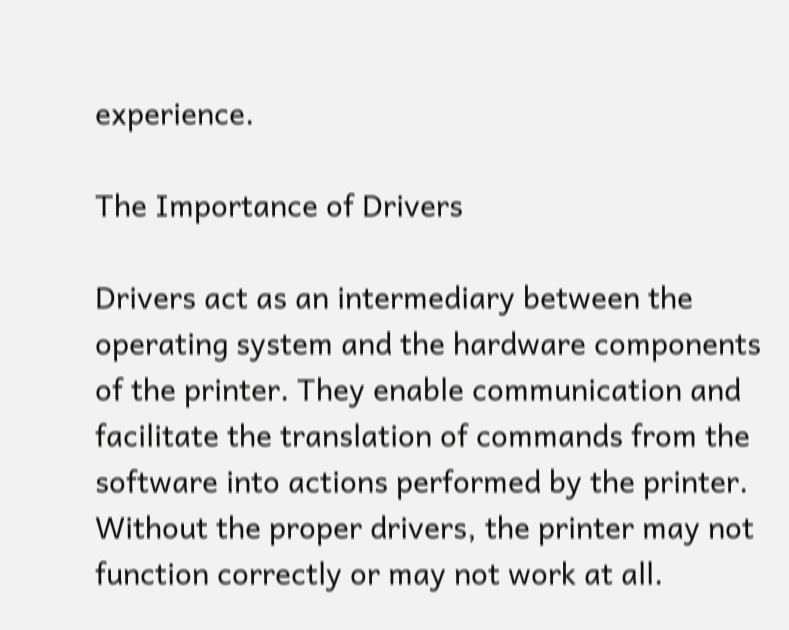experience.

The Importance of Drivers

Drivers act as an intermediary between the operating system and the hardware components of the printer. They enable communication and facilitate the translation of commands from the software into actions performed by the printer. Without the proper drivers, the printer may not function correctly or may not work at all.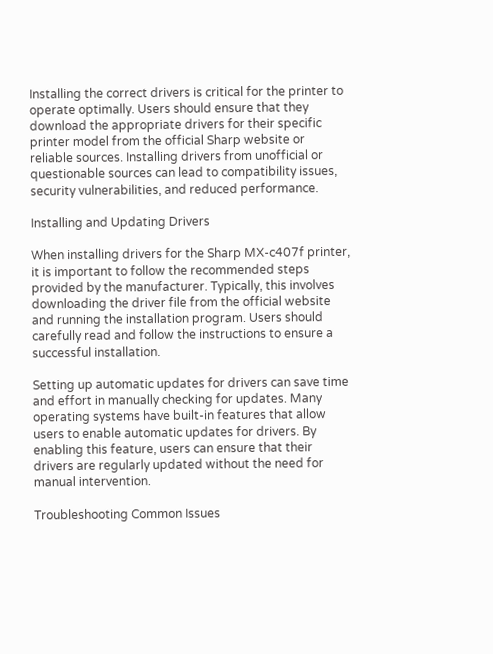Installing the correct drivers is critical for the printer to operate optimally. Users should ensure that they download the appropriate drivers for their specific printer model from the official Sharp website or reliable sources. Installing drivers from unofficial or questionable sources can lead to compatibility issues, security vulnerabilities, and reduced performance.

Installing and Updating Drivers

When installing drivers for the Sharp MX-c407f printer, it is important to follow the recommended steps provided by the manufacturer. Typically, this involves downloading the driver file from the official website and running the installation program. Users should carefully read and follow the instructions to ensure a successful installation.

Setting up automatic updates for drivers can save time and effort in manually checking for updates. Many operating systems have built-in features that allow users to enable automatic updates for drivers. By enabling this feature, users can ensure that their drivers are regularly updated without the need for manual intervention.

Troubleshooting Common Issues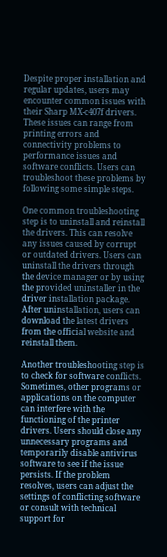Despite proper installation and regular updates, users may encounter common issues with their Sharp MX-c407f drivers. These issues can range from printing errors and connectivity problems to performance issues and software conflicts. Users can troubleshoot these problems by following some simple steps.

One common troubleshooting step is to uninstall and reinstall the drivers. This can resolve any issues caused by corrupt or outdated drivers. Users can uninstall the drivers through the device manager or by using the provided uninstaller in the driver installation package. After uninstallation, users can download the latest drivers from the official website and reinstall them.

Another troubleshooting step is to check for software conflicts. Sometimes, other programs or applications on the computer can interfere with the functioning of the printer drivers. Users should close any unnecessary programs and temporarily disable antivirus software to see if the issue persists. If the problem resolves, users can adjust the settings of conflicting software or consult with technical support for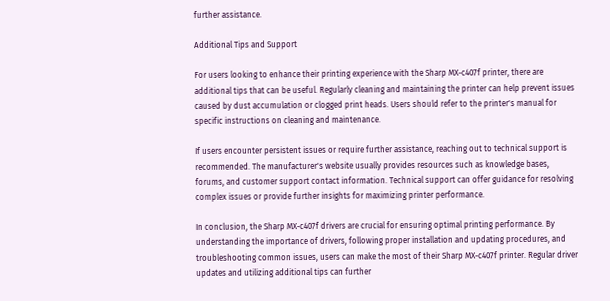further assistance.

Additional Tips and Support

For users looking to enhance their printing experience with the Sharp MX-c407f printer, there are additional tips that can be useful. Regularly cleaning and maintaining the printer can help prevent issues caused by dust accumulation or clogged print heads. Users should refer to the printer's manual for specific instructions on cleaning and maintenance.

If users encounter persistent issues or require further assistance, reaching out to technical support is recommended. The manufacturer's website usually provides resources such as knowledge bases, forums, and customer support contact information. Technical support can offer guidance for resolving complex issues or provide further insights for maximizing printer performance.

In conclusion, the Sharp MX-c407f drivers are crucial for ensuring optimal printing performance. By understanding the importance of drivers, following proper installation and updating procedures, and troubleshooting common issues, users can make the most of their Sharp MX-c407f printer. Regular driver updates and utilizing additional tips can further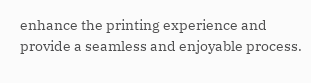enhance the printing experience and provide a seamless and enjoyable process.